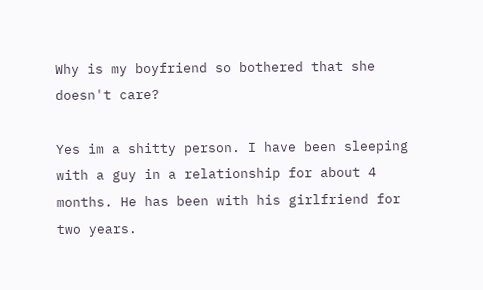Why is my boyfriend so bothered that she doesn't care?

Yes im a shitty person. I have been sleeping with a guy in a relationship for about 4 months. He has been with his girlfriend for two years.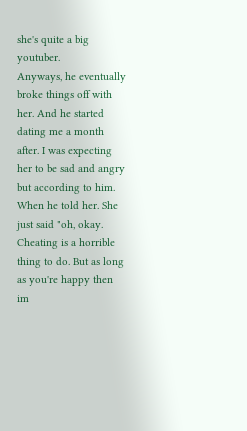she's quite a big youtuber.
Anyways, he eventually broke things off with her. And he started dating me a month after. I was expecting her to be sad and angry but according to him. When he told her. She just said "oh, okay. Cheating is a horrible thing to do. But as long as you're happy then im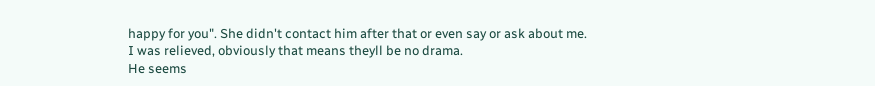happy for you". She didn't contact him after that or even say or ask about me.
I was relieved, obviously that means theyll be no drama.
He seems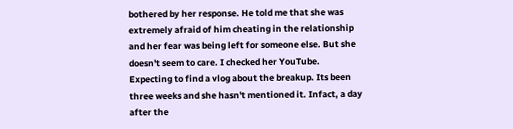bothered by her response. He told me that she was extremely afraid of him cheating in the relationship and her fear was being left for someone else. But she doesn't seem to care. I checked her YouTube. Expecting to find a vlog about the breakup. Its been three weeks and she hasn't mentioned it. Infact, a day after the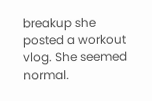breakup she posted a workout vlog. She seemed normal.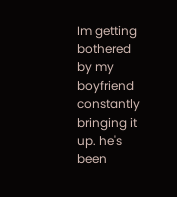Im getting bothered by my boyfriend constantly bringing it up. he's been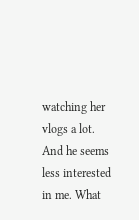watching her vlogs a lot. And he seems less interested in me. What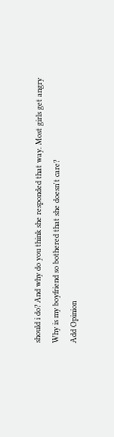should i do? And why do you think she responded that way. Most girls get angry
Why is my boyfriend so bothered that she doesn't care?
Add Opinion